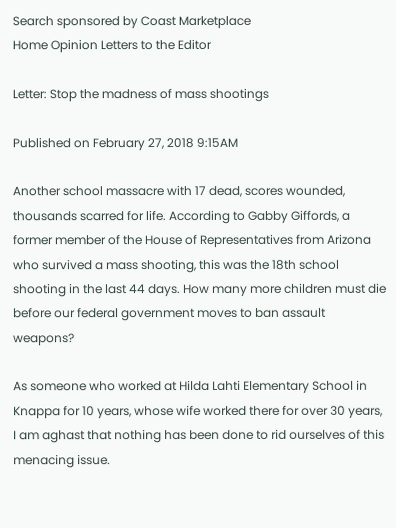Search sponsored by Coast Marketplace
Home Opinion Letters to the Editor

Letter: Stop the madness of mass shootings

Published on February 27, 2018 9:15AM

Another school massacre with 17 dead, scores wounded, thousands scarred for life. According to Gabby Giffords, a former member of the House of Representatives from Arizona who survived a mass shooting, this was the 18th school shooting in the last 44 days. How many more children must die before our federal government moves to ban assault weapons?

As someone who worked at Hilda Lahti Elementary School in Knappa for 10 years, whose wife worked there for over 30 years, I am aghast that nothing has been done to rid ourselves of this menacing issue.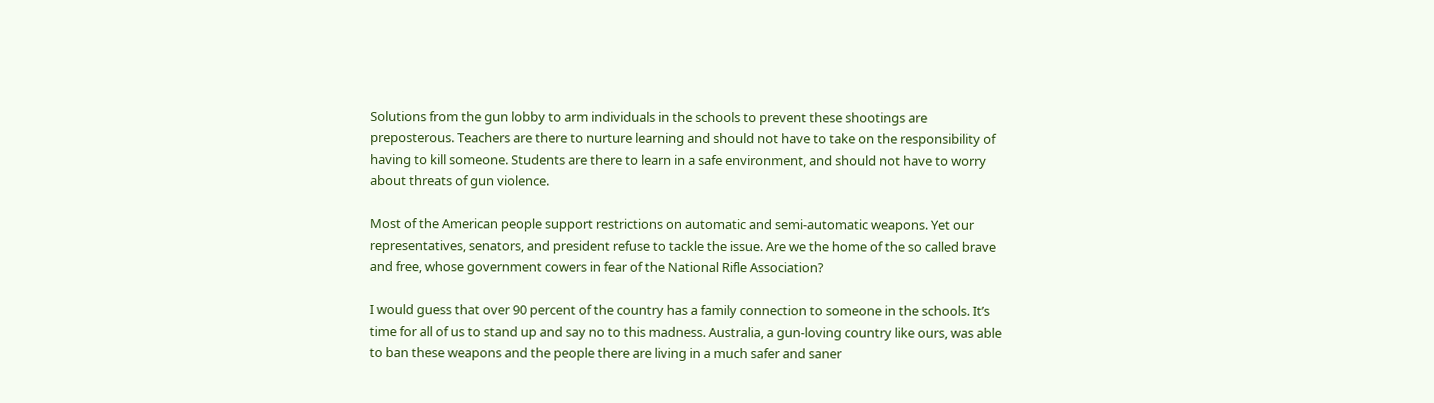Solutions from the gun lobby to arm individuals in the schools to prevent these shootings are preposterous. Teachers are there to nurture learning and should not have to take on the responsibility of having to kill someone. Students are there to learn in a safe environment, and should not have to worry about threats of gun violence.

Most of the American people support restrictions on automatic and semi-automatic weapons. Yet our representatives, senators, and president refuse to tackle the issue. Are we the home of the so called brave and free, whose government cowers in fear of the National Rifle Association?

I would guess that over 90 percent of the country has a family connection to someone in the schools. It’s time for all of us to stand up and say no to this madness. Australia, a gun-loving country like ours, was able to ban these weapons and the people there are living in a much safer and saner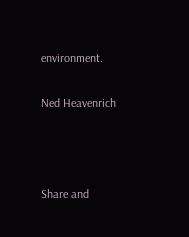environment.

Ned Heavenrich



Share and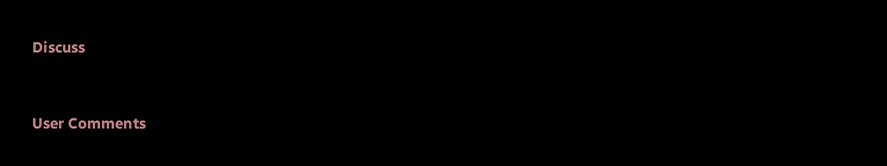Discuss


User Comments